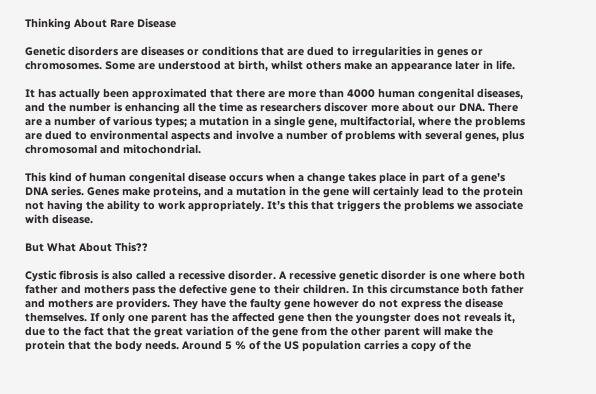Thinking About Rare Disease

Genetic disorders are diseases or conditions that are dued to irregularities in genes or chromosomes. Some are understood at birth, whilst others make an appearance later in life.

It has actually been approximated that there are more than 4000 human congenital diseases, and the number is enhancing all the time as researchers discover more about our DNA. There are a number of various types; a mutation in a single gene, multifactorial, where the problems are dued to environmental aspects and involve a number of problems with several genes, plus chromosomal and mitochondrial.

This kind of human congenital disease occurs when a change takes place in part of a gene’s DNA series. Genes make proteins, and a mutation in the gene will certainly lead to the protein not having the ability to work appropriately. It’s this that triggers the problems we associate with disease.

But What About This??

Cystic fibrosis is also called a recessive disorder. A recessive genetic disorder is one where both father and mothers pass the defective gene to their children. In this circumstance both father and mothers are providers. They have the faulty gene however do not express the disease themselves. If only one parent has the affected gene then the youngster does not reveals it, due to the fact that the great variation of the gene from the other parent will make the protein that the body needs. Around 5 % of the US population carries a copy of the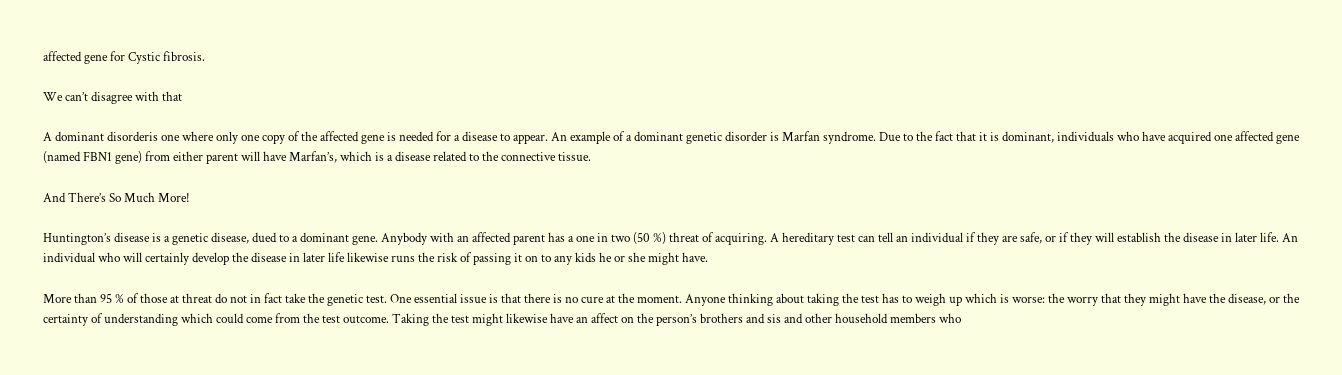affected gene for Cystic fibrosis.

We can’t disagree with that

A dominant disorderis one where only one copy of the affected gene is needed for a disease to appear. An example of a dominant genetic disorder is Marfan syndrome. Due to the fact that it is dominant, individuals who have acquired one affected gene (named FBN1 gene) from either parent will have Marfan’s, which is a disease related to the connective tissue.

And There’s So Much More!

Huntington’s disease is a genetic disease, dued to a dominant gene. Anybody with an affected parent has a one in two (50 %) threat of acquiring. A hereditary test can tell an individual if they are safe, or if they will establish the disease in later life. An individual who will certainly develop the disease in later life likewise runs the risk of passing it on to any kids he or she might have.

More than 95 % of those at threat do not in fact take the genetic test. One essential issue is that there is no cure at the moment. Anyone thinking about taking the test has to weigh up which is worse: the worry that they might have the disease, or the certainty of understanding which could come from the test outcome. Taking the test might likewise have an affect on the person’s brothers and sis and other household members who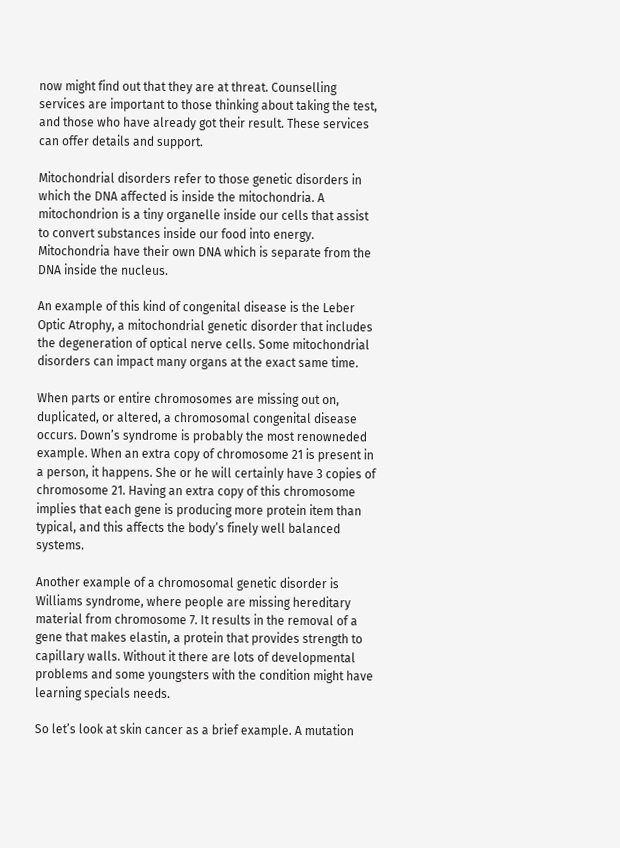now might find out that they are at threat. Counselling services are important to those thinking about taking the test, and those who have already got their result. These services can offer details and support.

Mitochondrial disorders refer to those genetic disorders in which the DNA affected is inside the mitochondria. A mitochondrion is a tiny organelle inside our cells that assist to convert substances inside our food into energy. Mitochondria have their own DNA which is separate from the DNA inside the nucleus.

An example of this kind of congenital disease is the Leber Optic Atrophy, a mitochondrial genetic disorder that includes the degeneration of optical nerve cells. Some mitochondrial disorders can impact many organs at the exact same time.

When parts or entire chromosomes are missing out on, duplicated, or altered, a chromosomal congenital disease occurs. Down’s syndrome is probably the most renowneded example. When an extra copy of chromosome 21 is present in a person, it happens. She or he will certainly have 3 copies of chromosome 21. Having an extra copy of this chromosome implies that each gene is producing more protein item than typical, and this affects the body’s finely well balanced systems.

Another example of a chromosomal genetic disorder is Williams syndrome, where people are missing hereditary material from chromosome 7. It results in the removal of a gene that makes elastin, a protein that provides strength to capillary walls. Without it there are lots of developmental problems and some youngsters with the condition might have learning specials needs.

So let’s look at skin cancer as a brief example. A mutation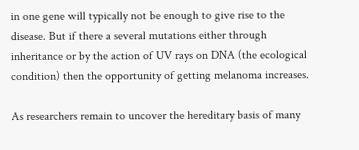in one gene will typically not be enough to give rise to the disease. But if there a several mutations either through inheritance or by the action of UV rays on DNA (the ecological condition) then the opportunity of getting melanoma increases.

As researchers remain to uncover the hereditary basis of many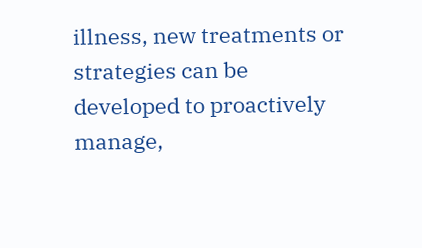illness, new treatments or strategies can be developed to proactively manage,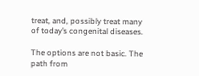treat, and, possibly treat many of today’s congenital diseases.

The options are not basic. The path from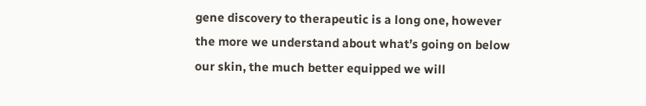gene discovery to therapeutic is a long one, however the more we understand about what’s going on below our skin, the much better equipped we will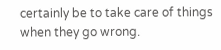certainly be to take care of things when they go wrong.